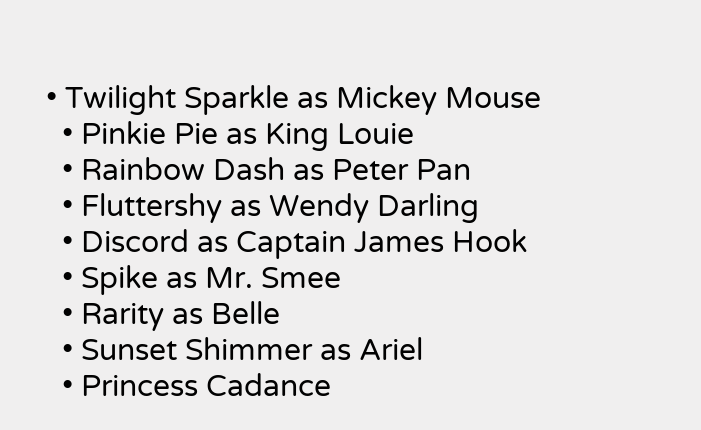• Twilight Sparkle as Mickey Mouse
  • Pinkie Pie as King Louie
  • Rainbow Dash as Peter Pan
  • Fluttershy as Wendy Darling
  • Discord as Captain James Hook
  • Spike as Mr. Smee
  • Rarity as Belle
  • Sunset Shimmer as Ariel
  • Princess Cadance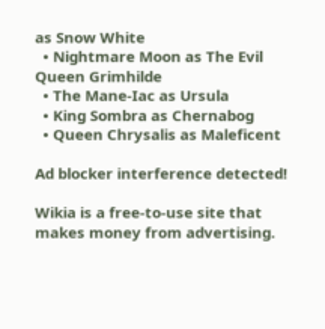as Snow White
  • Nightmare Moon as The Evil Queen Grimhilde
  • The Mane-Iac as Ursula
  • King Sombra as Chernabog
  • Queen Chrysalis as Maleficent

Ad blocker interference detected!

Wikia is a free-to-use site that makes money from advertising.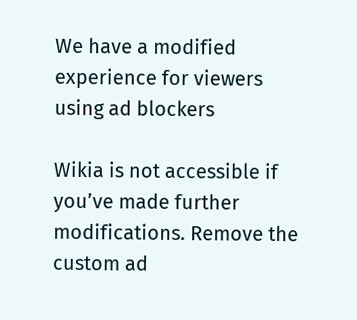We have a modified experience for viewers using ad blockers

Wikia is not accessible if you’ve made further modifications. Remove the custom ad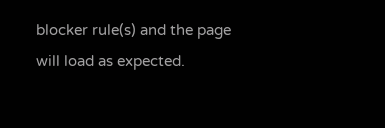blocker rule(s) and the page will load as expected.